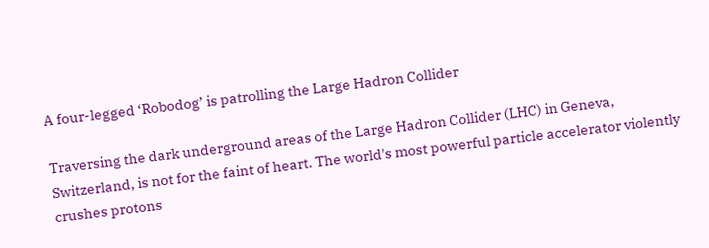A four-legged ‘Robodog’ is patrolling the Large Hadron Collider

Traversing the dark underground areas of the Large Hadron Collider (LHC) in Geneva, Switzerland, is not for the faint of heart. The world's most powerful particle accelerator violently crushes protons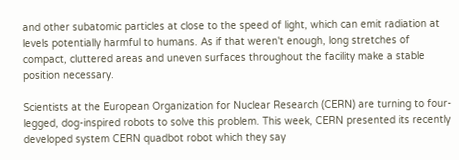and other subatomic particles at close to the speed of light, which can emit radiation at levels potentially harmful to humans. As if that weren't enough, long stretches of compact, cluttered areas and uneven surfaces throughout the facility make a stable position necessary.

Scientists at the European Organization for Nuclear Research (CERN) are turning to four-legged, dog-inspired robots to solve this problem. This week, CERN presented its recently developed system CERN quadbot robot which they say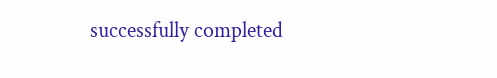successfully completed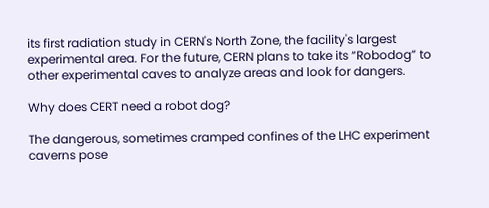its first radiation study in CERN's North Zone, the facility's largest experimental area. For the future, CERN plans to take its “Robodog” to other experimental caves to analyze areas and look for dangers.

Why does CERT need a robot dog?

The dangerous, sometimes cramped confines of the LHC experiment caverns pose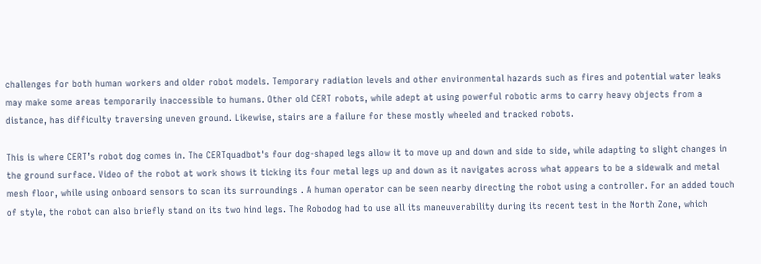challenges for both human workers and older robot models. Temporary radiation levels and other environmental hazards such as fires and potential water leaks may make some areas temporarily inaccessible to humans. Other old CERT robots, while adept at using powerful robotic arms to carry heavy objects from a distance, has difficulty traversing uneven ground. Likewise, stairs are a failure for these mostly wheeled and tracked robots.

This is where CERT’s robot dog comes in. The CERTquadbot's four dog-shaped legs allow it to move up and down and side to side, while adapting to slight changes in the ground surface. Video of the robot at work shows it ticking its four metal legs up and down as it navigates across what appears to be a sidewalk and metal mesh floor, while using onboard sensors to scan its surroundings . A human operator can be seen nearby directing the robot using a controller. For an added touch of style, the robot can also briefly stand on its two hind legs. The Robodog had to use all its maneuverability during its recent test in the North Zone, which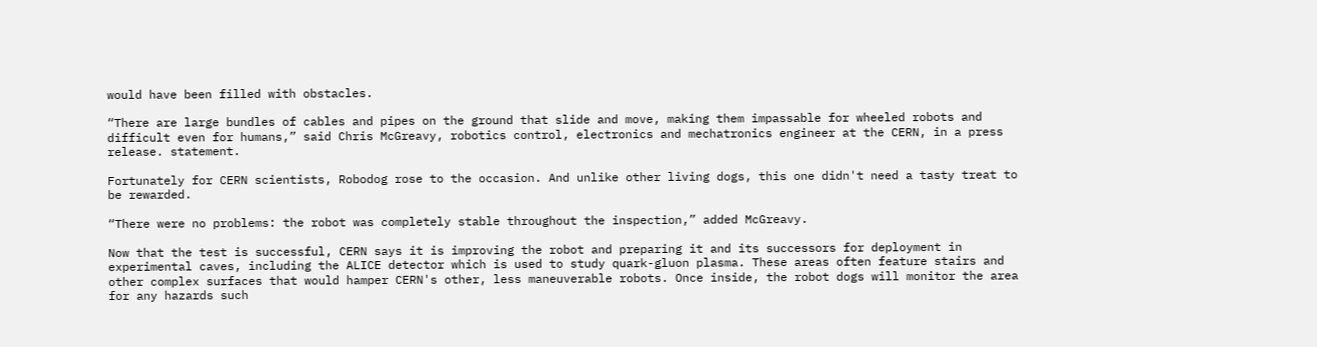would have been filled with obstacles.

“There are large bundles of cables and pipes on the ground that slide and move, making them impassable for wheeled robots and difficult even for humans,” said Chris McGreavy, robotics control, electronics and mechatronics engineer at the CERN, in a press release. statement.

Fortunately for CERN scientists, Robodog rose to the occasion. And unlike other living dogs, this one didn't need a tasty treat to be rewarded.

“There were no problems: the robot was completely stable throughout the inspection,” added McGreavy.

Now that the test is successful, CERN says it is improving the robot and preparing it and its successors for deployment in experimental caves, including the ALICE detector which is used to study quark-gluon plasma. These areas often feature stairs and other complex surfaces that would hamper CERN's other, less maneuverable robots. Once inside, the robot dogs will monitor the area for any hazards such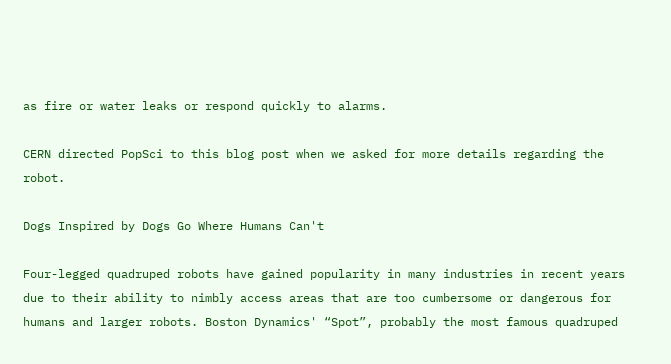as fire or water leaks or respond quickly to alarms.

CERN directed PopSci to this blog post when we asked for more details regarding the robot.

Dogs Inspired by Dogs Go Where Humans Can't

Four-legged quadruped robots have gained popularity in many industries in recent years due to their ability to nimbly access areas that are too cumbersome or dangerous for humans and larger robots. Boston Dynamics' “Spot”, probably the most famous quadruped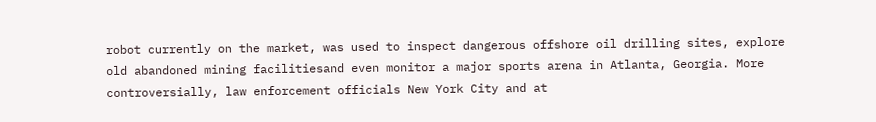robot currently on the market, was used to inspect dangerous offshore oil drilling sites, explore old abandoned mining facilitiesand even monitor a major sports arena in Atlanta, Georgia. More controversially, law enforcement officials New York City and at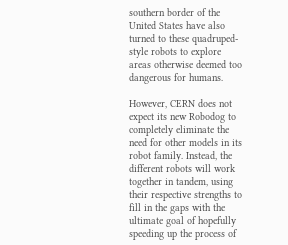southern border of the United States have also turned to these quadruped-style robots to explore areas otherwise deemed too dangerous for humans.

However, CERN does not expect its new Robodog to completely eliminate the need for other models in its robot family. Instead, the different robots will work together in tandem, using their respective strengths to fill in the gaps with the ultimate goal of hopefully speeding up the process of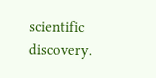scientific discovery.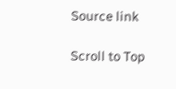Source link

Scroll to Top